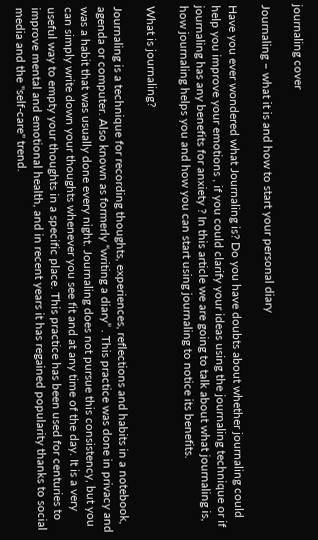journaling cover

Journaling – what it is and how to start your personal diary

Have you ever wondered what Journaling is? Do you have doubts about whether journaling could help you improve your emotions , if you could clarify your ideas using the journaling technique or if journaling has any benefits for anxiety ? In this article we are going to talk about what journaling is, how journaling helps you and how you can start using journaling to notice its benefits.

What is journaling?

Journaling is a technique for recording thoughts, experiences, reflections and habits in a notebook, agenda or computer. Also known as formerly “writing a diary” . This practice was done in privacy and was a habit that was usually done every night. Journaling does not pursue this consistency, but you can simply write down your thoughts whenever you see fit and at any time of the day. It is a very useful way to empty your thoughts in a specific place. This practice has been used for centuries to improve mental and emotional health, and in recent years it has regained popularity thanks to social media and the "self-care" trend.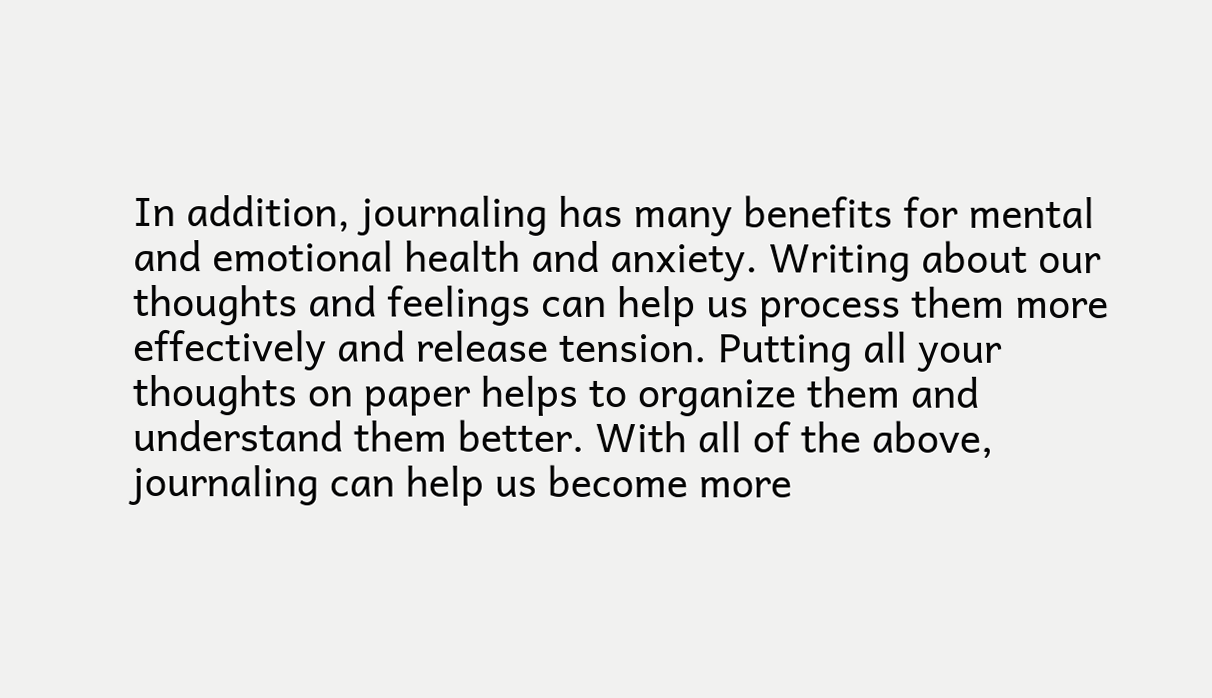In addition, journaling has many benefits for mental and emotional health and anxiety. Writing about our thoughts and feelings can help us process them more effectively and release tension. Putting all your thoughts on paper helps to organize them and understand them better. With all of the above, journaling can help us become more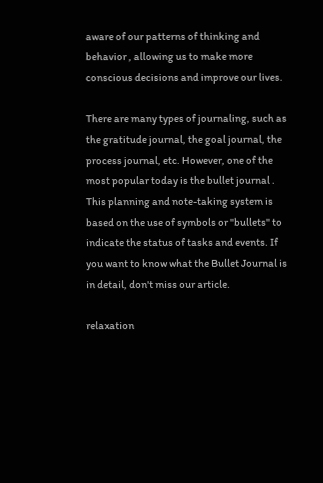aware of our patterns of thinking and behavior , allowing us to make more conscious decisions and improve our lives.

There are many types of journaling, such as the gratitude journal, the goal journal, the process journal, etc. However, one of the most popular today is the bullet journal . This planning and note-taking system is based on the use of symbols or "bullets" to indicate the status of tasks and events. If you want to know what the Bullet Journal is in detail, don't miss our article.

relaxation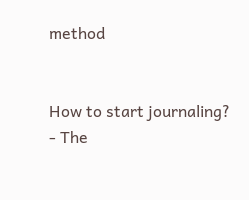method


How to start journaling? - The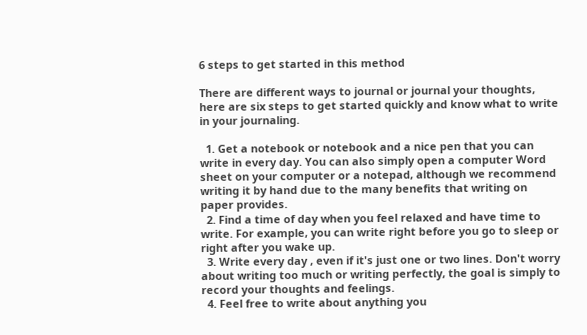6 steps to get started in this method

There are different ways to journal or journal your thoughts, here are six steps to get started quickly and know what to write in your journaling.

  1. Get a notebook or notebook and a nice pen that you can write in every day. You can also simply open a computer Word sheet on your computer or a notepad, although we recommend writing it by hand due to the many benefits that writing on paper provides.
  2. Find a time of day when you feel relaxed and have time to write. For example, you can write right before you go to sleep or right after you wake up.
  3. Write every day , even if it's just one or two lines. Don't worry about writing too much or writing perfectly, the goal is simply to record your thoughts and feelings.
  4. Feel free to write about anything you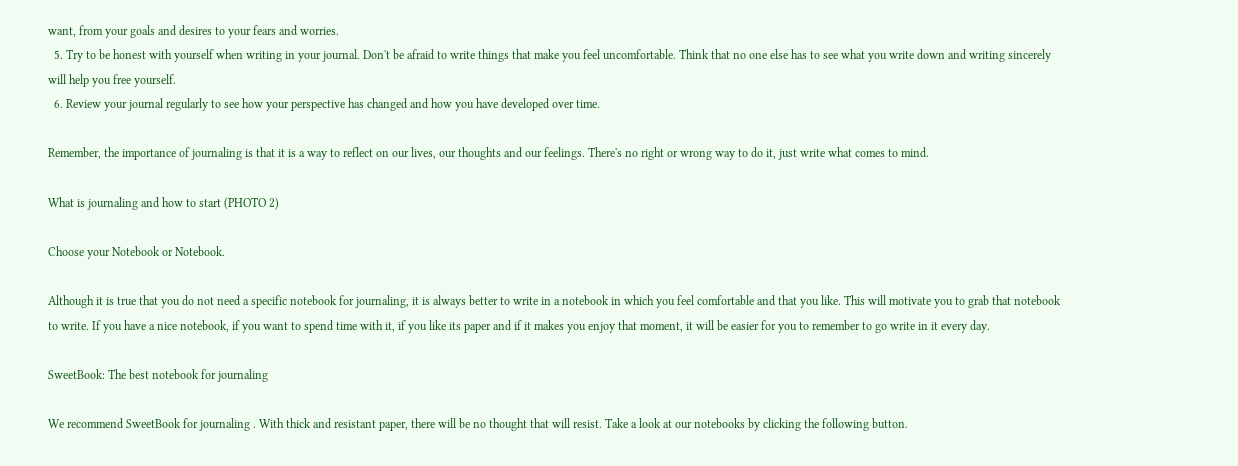want, from your goals and desires to your fears and worries.
  5. Try to be honest with yourself when writing in your journal. Don't be afraid to write things that make you feel uncomfortable. Think that no one else has to see what you write down and writing sincerely will help you free yourself.
  6. Review your journal regularly to see how your perspective has changed and how you have developed over time.

Remember, the importance of journaling is that it is a way to reflect on our lives, our thoughts and our feelings. There's no right or wrong way to do it, just write what comes to mind.

What is journaling and how to start (PHOTO 2)

Choose your Notebook or Notebook.

Although it is true that you do not need a specific notebook for journaling, it is always better to write in a notebook in which you feel comfortable and that you like. This will motivate you to grab that notebook to write. If you have a nice notebook, if you want to spend time with it, if you like its paper and if it makes you enjoy that moment, it will be easier for you to remember to go write in it every day.

SweetBook: The best notebook for journaling

We recommend SweetBook for journaling . With thick and resistant paper, there will be no thought that will resist. Take a look at our notebooks by clicking the following button.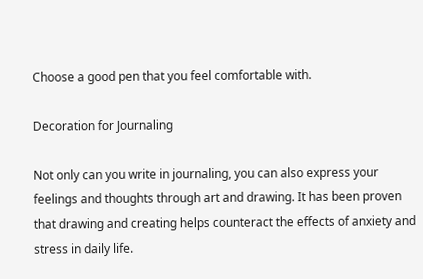Choose a good pen that you feel comfortable with.

Decoration for Journaling

Not only can you write in journaling, you can also express your feelings and thoughts through art and drawing. It has been proven that drawing and creating helps counteract the effects of anxiety and stress in daily life.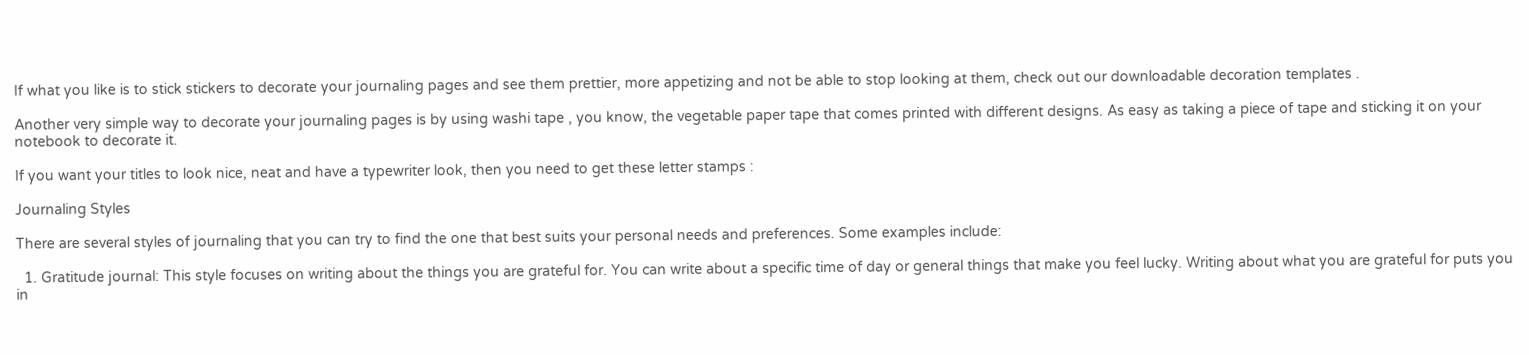If what you like is to stick stickers to decorate your journaling pages and see them prettier, more appetizing and not be able to stop looking at them, check out our downloadable decoration templates .

Another very simple way to decorate your journaling pages is by using washi tape , you know, the vegetable paper tape that comes printed with different designs. As easy as taking a piece of tape and sticking it on your notebook to decorate it.

If you want your titles to look nice, neat and have a typewriter look, then you need to get these letter stamps :

Journaling Styles

There are several styles of journaling that you can try to find the one that best suits your personal needs and preferences. Some examples include:

  1. Gratitude journal: This style focuses on writing about the things you are grateful for. You can write about a specific time of day or general things that make you feel lucky. Writing about what you are grateful for puts you in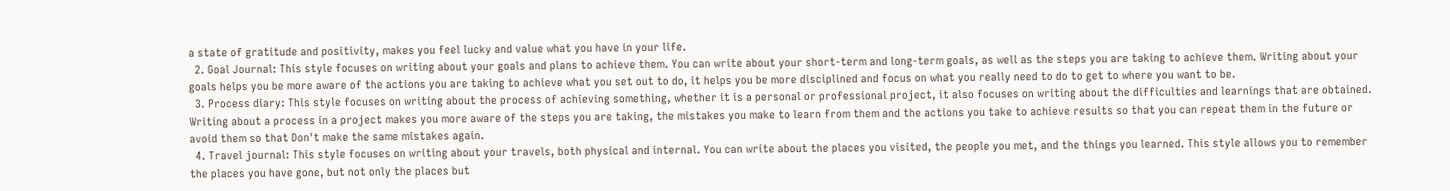a state of gratitude and positivity, makes you feel lucky and value what you have in your life.
  2. Goal Journal: This style focuses on writing about your goals and plans to achieve them. You can write about your short-term and long-term goals, as well as the steps you are taking to achieve them. Writing about your goals helps you be more aware of the actions you are taking to achieve what you set out to do, it helps you be more disciplined and focus on what you really need to do to get to where you want to be.
  3. Process diary: This style focuses on writing about the process of achieving something, whether it is a personal or professional project, it also focuses on writing about the difficulties and learnings that are obtained. Writing about a process in a project makes you more aware of the steps you are taking, the mistakes you make to learn from them and the actions you take to achieve results so that you can repeat them in the future or avoid them so that Don't make the same mistakes again.
  4. Travel journal: This style focuses on writing about your travels, both physical and internal. You can write about the places you visited, the people you met, and the things you learned. This style allows you to remember the places you have gone, but not only the places but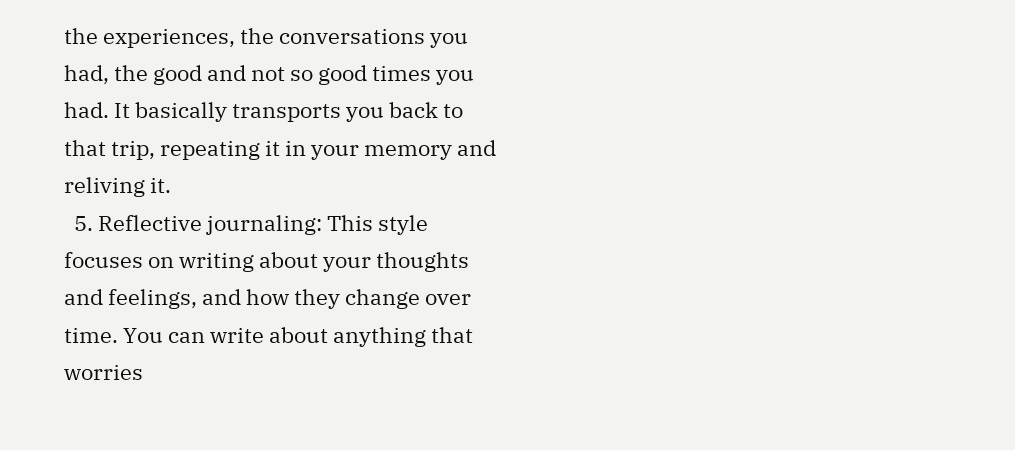the experiences, the conversations you had, the good and not so good times you had. It basically transports you back to that trip, repeating it in your memory and reliving it.
  5. Reflective journaling: This style focuses on writing about your thoughts and feelings, and how they change over time. You can write about anything that worries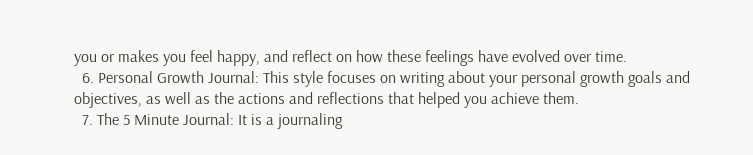you or makes you feel happy, and reflect on how these feelings have evolved over time.
  6. Personal Growth Journal: This style focuses on writing about your personal growth goals and objectives, as well as the actions and reflections that helped you achieve them.
  7. The 5 Minute Journal: It is a journaling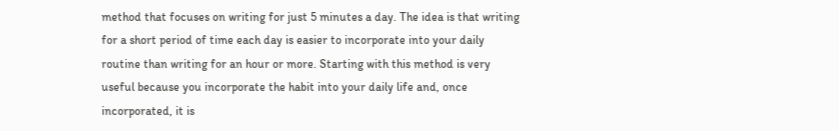method that focuses on writing for just 5 minutes a day. The idea is that writing for a short period of time each day is easier to incorporate into your daily routine than writing for an hour or more. Starting with this method is very useful because you incorporate the habit into your daily life and, once incorporated, it is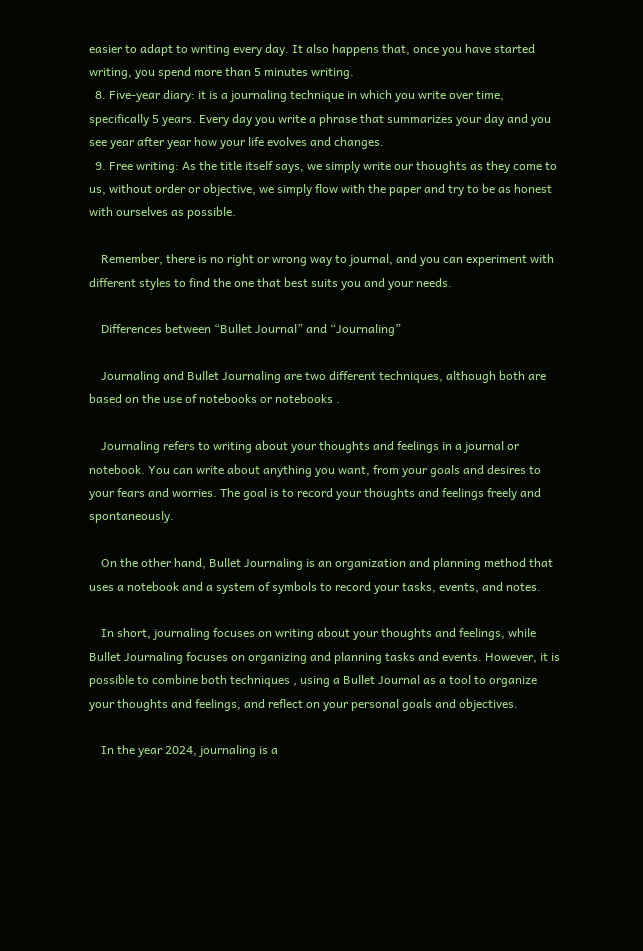easier to adapt to writing every day. It also happens that, once you have started writing, you spend more than 5 minutes writing.
  8. Five-year diary: it is a journaling technique in which you write over time, specifically 5 years. Every day you write a phrase that summarizes your day and you see year after year how your life evolves and changes.
  9. Free writing: As the title itself says, we simply write our thoughts as they come to us, without order or objective, we simply flow with the paper and try to be as honest with ourselves as possible.

    Remember, there is no right or wrong way to journal, and you can experiment with different styles to find the one that best suits you and your needs.

    Differences between “Bullet Journal” and “Journaling”

    Journaling and Bullet Journaling are two different techniques, although both are based on the use of notebooks or notebooks .

    Journaling refers to writing about your thoughts and feelings in a journal or notebook. You can write about anything you want, from your goals and desires to your fears and worries. The goal is to record your thoughts and feelings freely and spontaneously.

    On the other hand, Bullet Journaling is an organization and planning method that uses a notebook and a system of symbols to record your tasks, events, and notes.

    In short, journaling focuses on writing about your thoughts and feelings, while Bullet Journaling focuses on organizing and planning tasks and events. However, it is possible to combine both techniques , using a Bullet Journal as a tool to organize your thoughts and feelings, and reflect on your personal goals and objectives.

    In the year 2024, journaling is a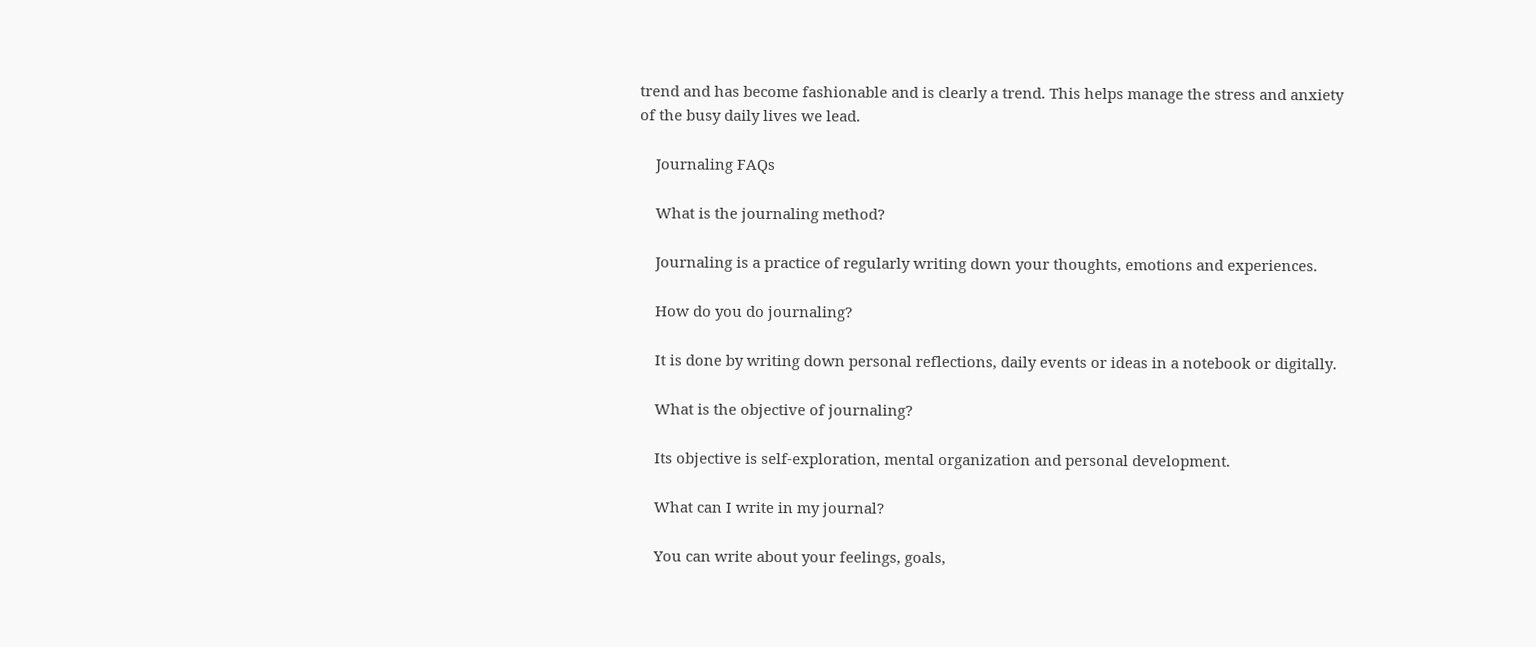trend and has become fashionable and is clearly a trend. This helps manage the stress and anxiety of the busy daily lives we lead.

    Journaling FAQs

    What is the journaling method?

    Journaling is a practice of regularly writing down your thoughts, emotions and experiences.

    How do you do journaling?

    It is done by writing down personal reflections, daily events or ideas in a notebook or digitally.

    What is the objective of journaling?

    Its objective is self-exploration, mental organization and personal development.

    What can I write in my journal?

    You can write about your feelings, goals,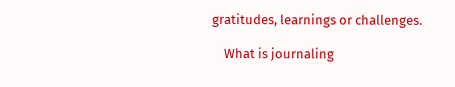gratitudes, learnings or challenges.

    What is journaling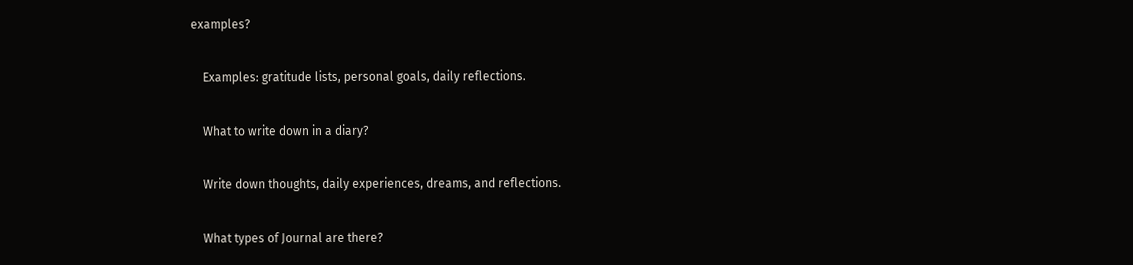examples?

    Examples: gratitude lists, personal goals, daily reflections.

    What to write down in a diary?

    Write down thoughts, daily experiences, dreams, and reflections.

    What types of Journal are there?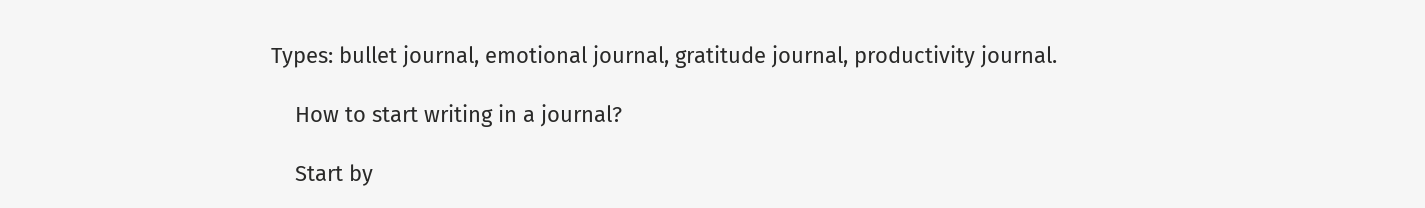Types: bullet journal, emotional journal, gratitude journal, productivity journal.

    How to start writing in a journal?

    Start by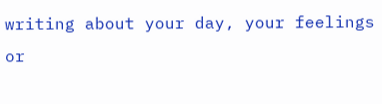writing about your day, your feelings or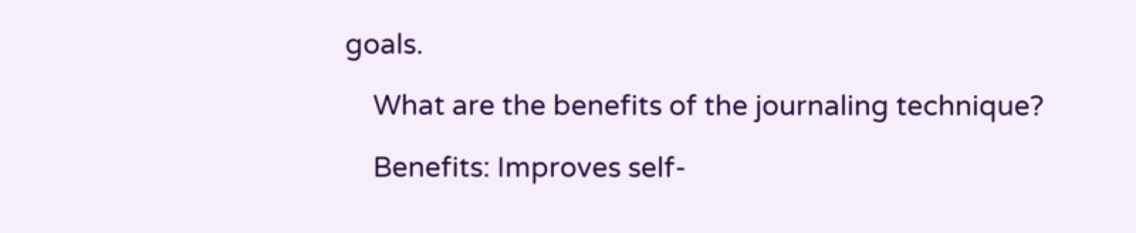goals.

    What are the benefits of the journaling technique?

    Benefits: Improves self-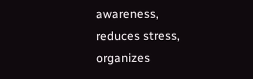awareness, reduces stress, organizes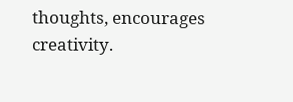thoughts, encourages creativity.